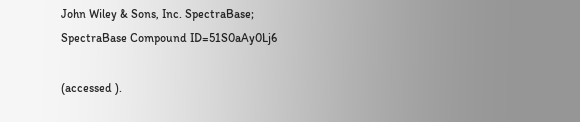John Wiley & Sons, Inc. SpectraBase; SpectraBase Compound ID=51S0aAy0Lj6

(accessed ).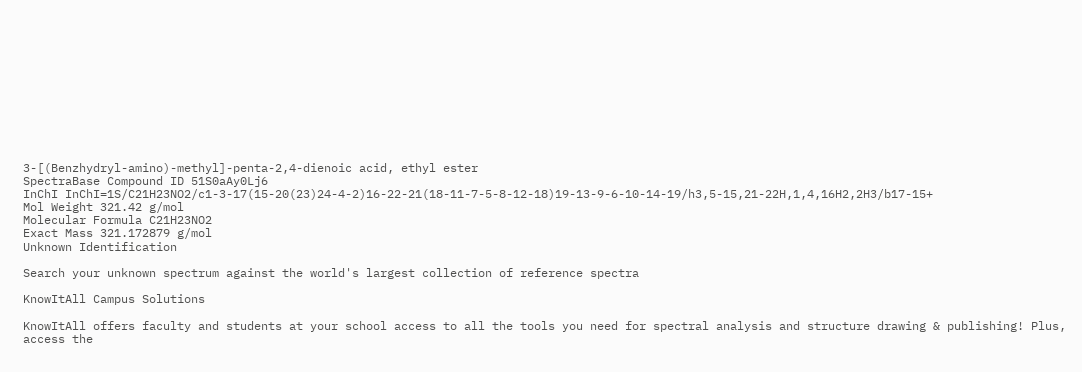3-[(Benzhydryl-amino)-methyl]-penta-2,4-dienoic acid, ethyl ester
SpectraBase Compound ID 51S0aAy0Lj6
InChI InChI=1S/C21H23NO2/c1-3-17(15-20(23)24-4-2)16-22-21(18-11-7-5-8-12-18)19-13-9-6-10-14-19/h3,5-15,21-22H,1,4,16H2,2H3/b17-15+
Mol Weight 321.42 g/mol
Molecular Formula C21H23NO2
Exact Mass 321.172879 g/mol
Unknown Identification

Search your unknown spectrum against the world's largest collection of reference spectra

KnowItAll Campus Solutions

KnowItAll offers faculty and students at your school access to all the tools you need for spectral analysis and structure drawing & publishing! Plus, access the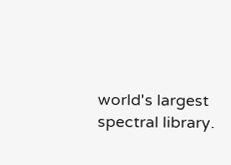world's largest spectral library.